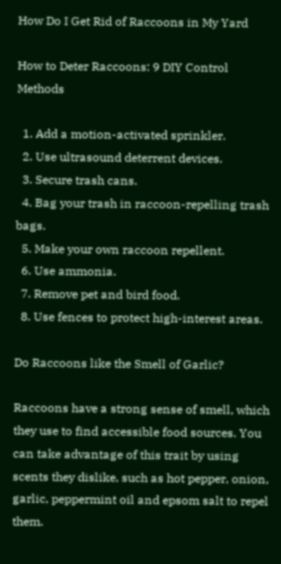How Do I Get Rid of Raccoons in My Yard

How to Deter Raccoons: 9 DIY Control Methods

  1. Add a motion-activated sprinkler.
  2. Use ultrasound deterrent devices.
  3. Secure trash cans.
  4. Bag your trash in raccoon-repelling trash bags.
  5. Make your own raccoon repellent.
  6. Use ammonia.
  7. Remove pet and bird food.
  8. Use fences to protect high-interest areas.

Do Raccoons like the Smell of Garlic?

Raccoons have a strong sense of smell, which they use to find accessible food sources. You can take advantage of this trait by using scents they dislike, such as hot pepper, onion, garlic, peppermint oil and epsom salt to repel them.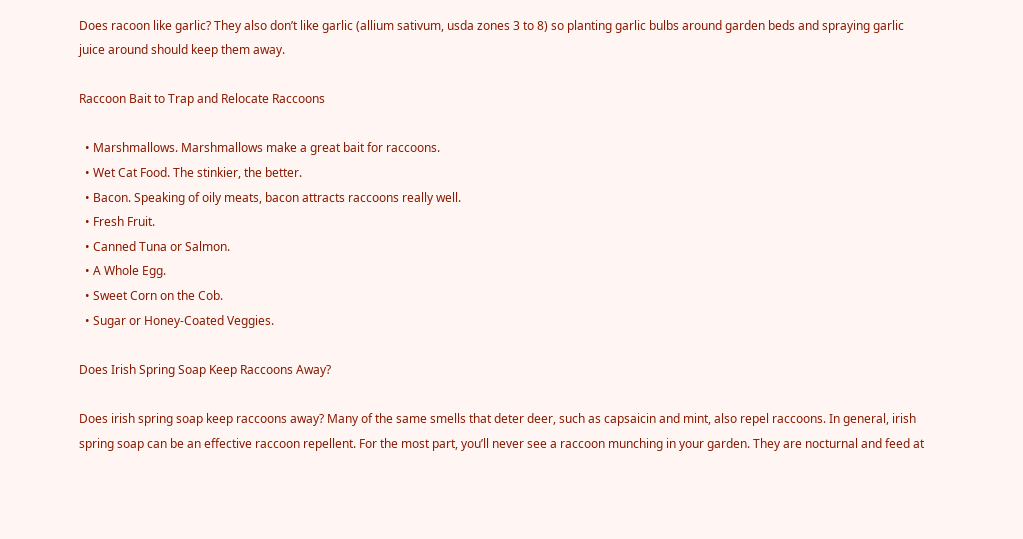Does racoon like garlic? They also don’t like garlic (allium sativum, usda zones 3 to 8) so planting garlic bulbs around garden beds and spraying garlic juice around should keep them away.

Raccoon Bait to Trap and Relocate Raccoons

  • Marshmallows. Marshmallows make a great bait for raccoons.
  • Wet Cat Food. The stinkier, the better.
  • Bacon. Speaking of oily meats, bacon attracts raccoons really well.
  • Fresh Fruit.
  • Canned Tuna or Salmon.
  • A Whole Egg.
  • Sweet Corn on the Cob.
  • Sugar or Honey-Coated Veggies.

Does Irish Spring Soap Keep Raccoons Away?

Does irish spring soap keep raccoons away? Many of the same smells that deter deer, such as capsaicin and mint, also repel raccoons. In general, irish spring soap can be an effective raccoon repellent. For the most part, you’ll never see a raccoon munching in your garden. They are nocturnal and feed at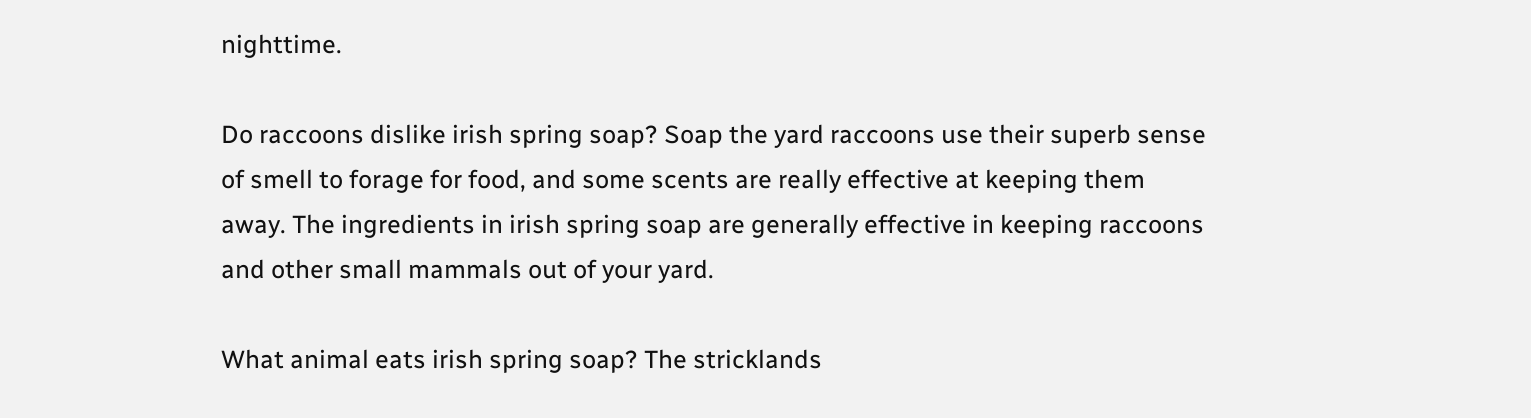nighttime.

Do raccoons dislike irish spring soap? Soap the yard raccoons use their superb sense of smell to forage for food, and some scents are really effective at keeping them away. The ingredients in irish spring soap are generally effective in keeping raccoons and other small mammals out of your yard.

What animal eats irish spring soap? The stricklands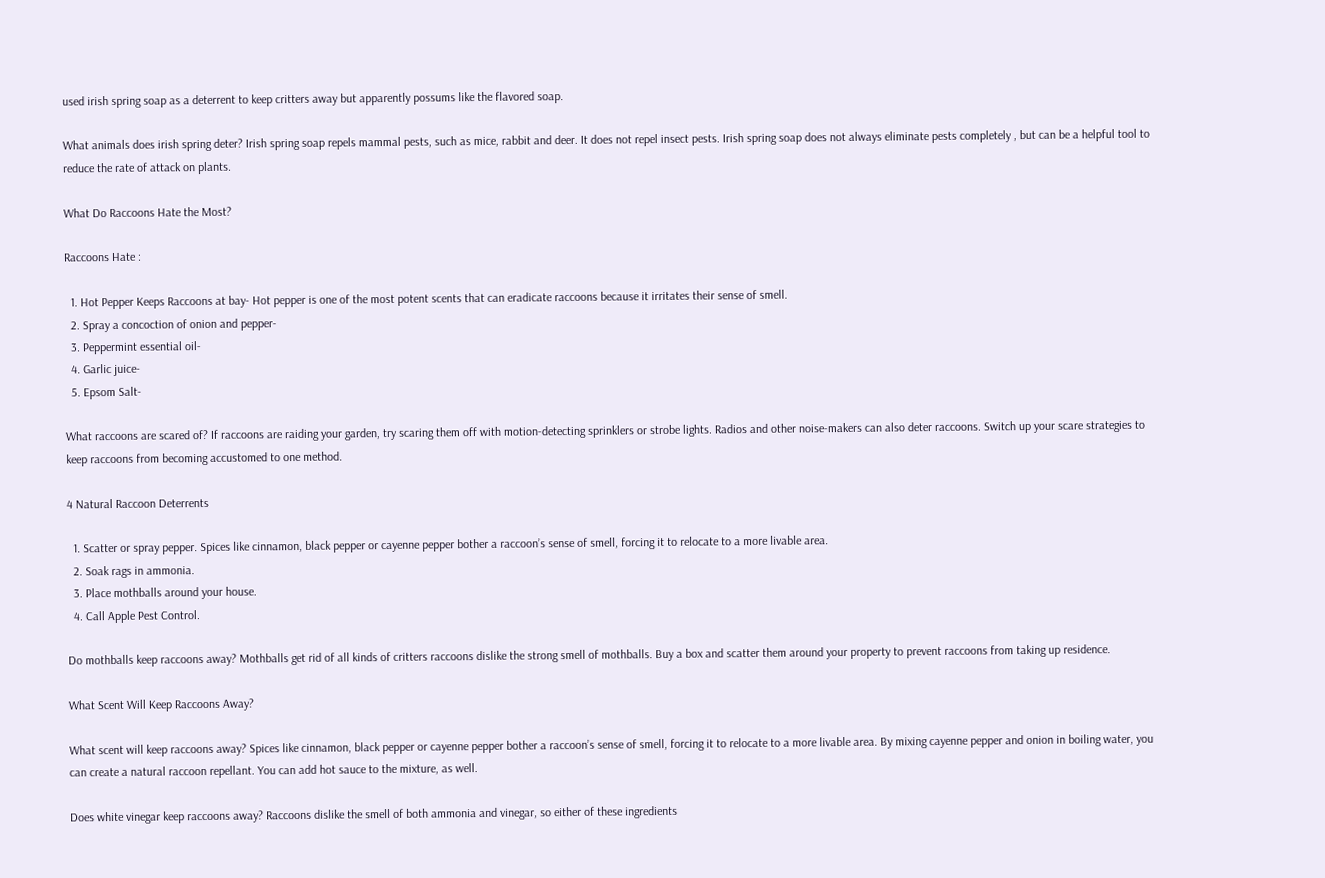used irish spring soap as a deterrent to keep critters away but apparently possums like the flavored soap.

What animals does irish spring deter? Irish spring soap repels mammal pests, such as mice, rabbit and deer. It does not repel insect pests. Irish spring soap does not always eliminate pests completely , but can be a helpful tool to reduce the rate of attack on plants.

What Do Raccoons Hate the Most?

Raccoons Hate :

  1. Hot Pepper Keeps Raccoons at bay- Hot pepper is one of the most potent scents that can eradicate raccoons because it irritates their sense of smell.
  2. Spray a concoction of onion and pepper-
  3. Peppermint essential oil-
  4. Garlic juice-
  5. Epsom Salt-

What raccoons are scared of? If raccoons are raiding your garden, try scaring them off with motion-detecting sprinklers or strobe lights. Radios and other noise-makers can also deter raccoons. Switch up your scare strategies to keep raccoons from becoming accustomed to one method.

4 Natural Raccoon Deterrents

  1. Scatter or spray pepper. Spices like cinnamon, black pepper or cayenne pepper bother a raccoon’s sense of smell, forcing it to relocate to a more livable area.
  2. Soak rags in ammonia.
  3. Place mothballs around your house.
  4. Call Apple Pest Control.

Do mothballs keep raccoons away? Mothballs get rid of all kinds of critters raccoons dislike the strong smell of mothballs. Buy a box and scatter them around your property to prevent raccoons from taking up residence.

What Scent Will Keep Raccoons Away?

What scent will keep raccoons away? Spices like cinnamon, black pepper or cayenne pepper bother a raccoon’s sense of smell, forcing it to relocate to a more livable area. By mixing cayenne pepper and onion in boiling water, you can create a natural raccoon repellant. You can add hot sauce to the mixture, as well.

Does white vinegar keep raccoons away? Raccoons dislike the smell of both ammonia and vinegar, so either of these ingredients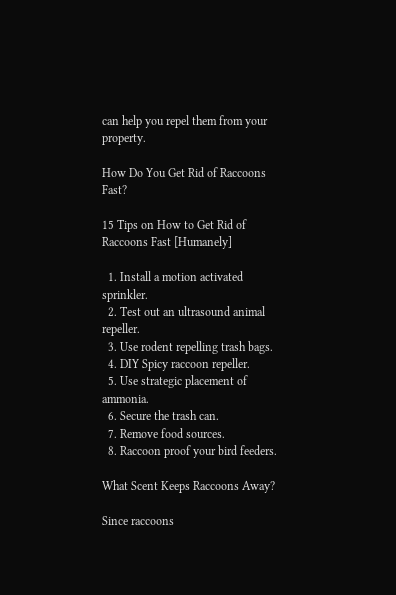can help you repel them from your property.

How Do You Get Rid of Raccoons Fast?

15 Tips on How to Get Rid of Raccoons Fast [Humanely]

  1. Install a motion activated sprinkler.
  2. Test out an ultrasound animal repeller.
  3. Use rodent repelling trash bags.
  4. DIY Spicy raccoon repeller.
  5. Use strategic placement of ammonia.
  6. Secure the trash can.
  7. Remove food sources.
  8. Raccoon proof your bird feeders.

What Scent Keeps Raccoons Away?

Since raccoons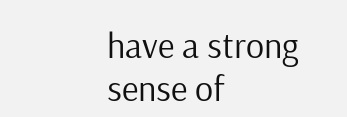have a strong sense of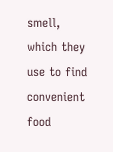smell, which they use to find convenient food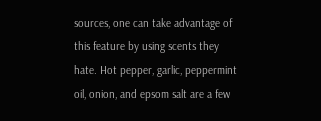sources, one can take advantage of this feature by using scents they hate. Hot pepper, garlic, peppermint oil, onion, and epsom salt are a few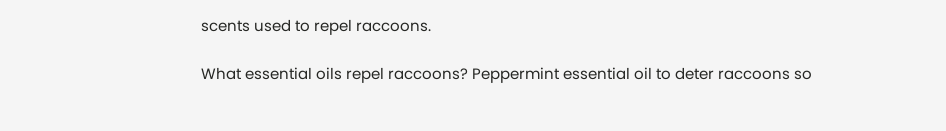scents used to repel raccoons.

What essential oils repel raccoons? Peppermint essential oil to deter raccoons so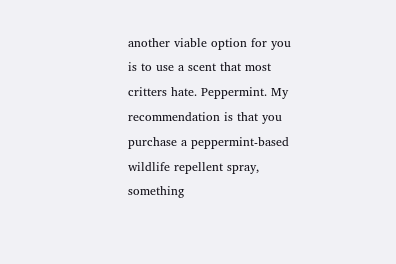another viable option for you is to use a scent that most critters hate. Peppermint. My recommendation is that you purchase a peppermint-based wildlife repellent spray, something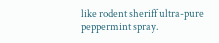like rodent sheriff ultra-pure peppermint spray.